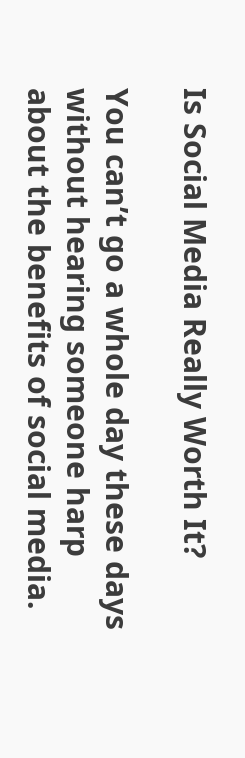Is Social Media Really Worth It?

You can’t go a whole day these days without hearing someone harp about the benefits of social media.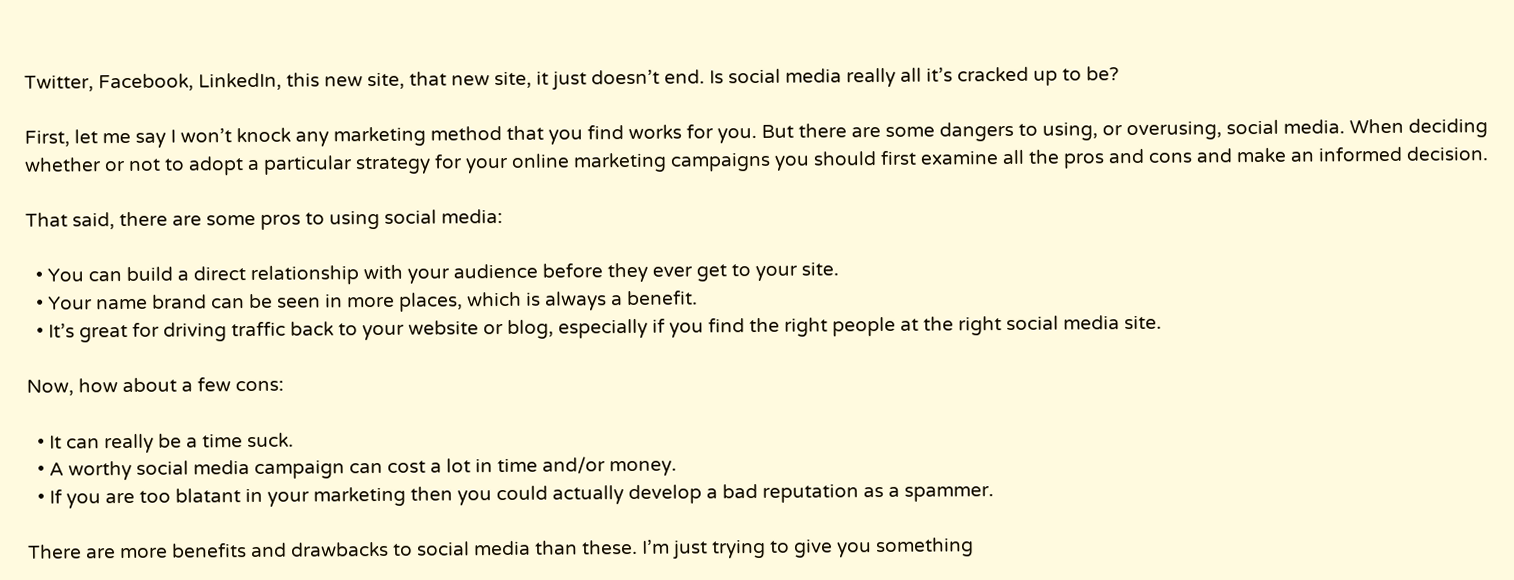Twitter, Facebook, LinkedIn, this new site, that new site, it just doesn’t end. Is social media really all it’s cracked up to be?

First, let me say I won’t knock any marketing method that you find works for you. But there are some dangers to using, or overusing, social media. When deciding whether or not to adopt a particular strategy for your online marketing campaigns you should first examine all the pros and cons and make an informed decision.

That said, there are some pros to using social media:

  • You can build a direct relationship with your audience before they ever get to your site.
  • Your name brand can be seen in more places, which is always a benefit.
  • It’s great for driving traffic back to your website or blog, especially if you find the right people at the right social media site.

Now, how about a few cons:

  • It can really be a time suck.
  • A worthy social media campaign can cost a lot in time and/or money.
  • If you are too blatant in your marketing then you could actually develop a bad reputation as a spammer.

There are more benefits and drawbacks to social media than these. I’m just trying to give you something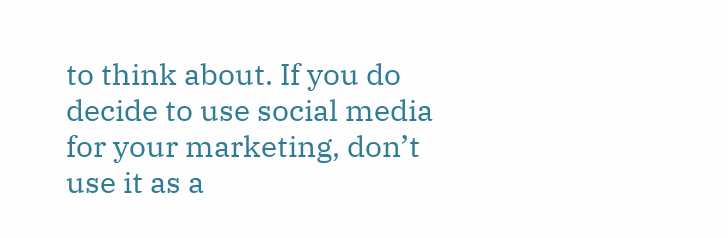to think about. If you do decide to use social media for your marketing, don’t use it as a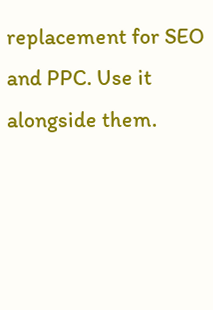replacement for SEO and PPC. Use it alongside them.